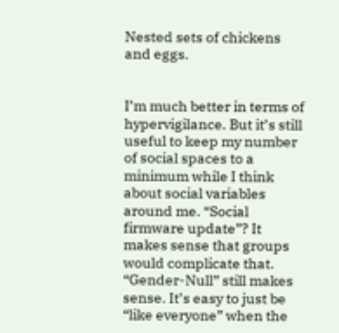Nested sets of chickens and eggs.


I’m much better in terms of hypervigilance. But it’s still useful to keep my number of social spaces to a minimum while I think about social variables around me. “Social firmware update”? It makes sense that groups would complicate that. “Gender-Null” still makes sense. It’s easy to just be “like everyone” when the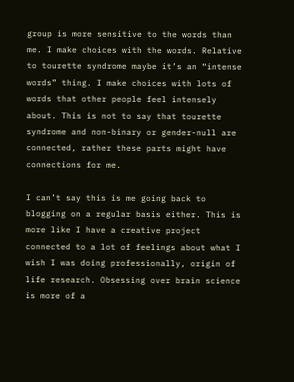group is more sensitive to the words than me. I make choices with the words. Relative to tourette syndrome maybe it’s an “intense words” thing. I make choices with lots of words that other people feel intensely about. This is not to say that tourette syndrome and non-binary or gender-null are connected, rather these parts might have connections for me.

I can’t say this is me going back to blogging on a regular basis either. This is more like I have a creative project connected to a lot of feelings about what I wish I was doing professionally, origin of life research. Obsessing over brain science is more of a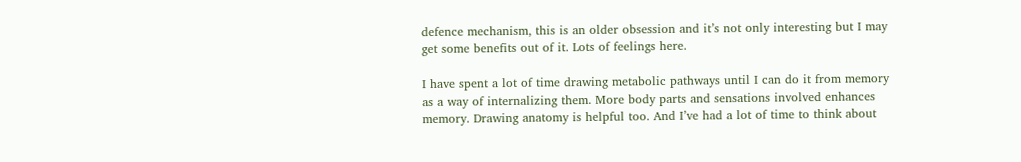defence mechanism, this is an older obsession and it’s not only interesting but I may get some benefits out of it. Lots of feelings here.

I have spent a lot of time drawing metabolic pathways until I can do it from memory as a way of internalizing them. More body parts and sensations involved enhances memory. Drawing anatomy is helpful too. And I’ve had a lot of time to think about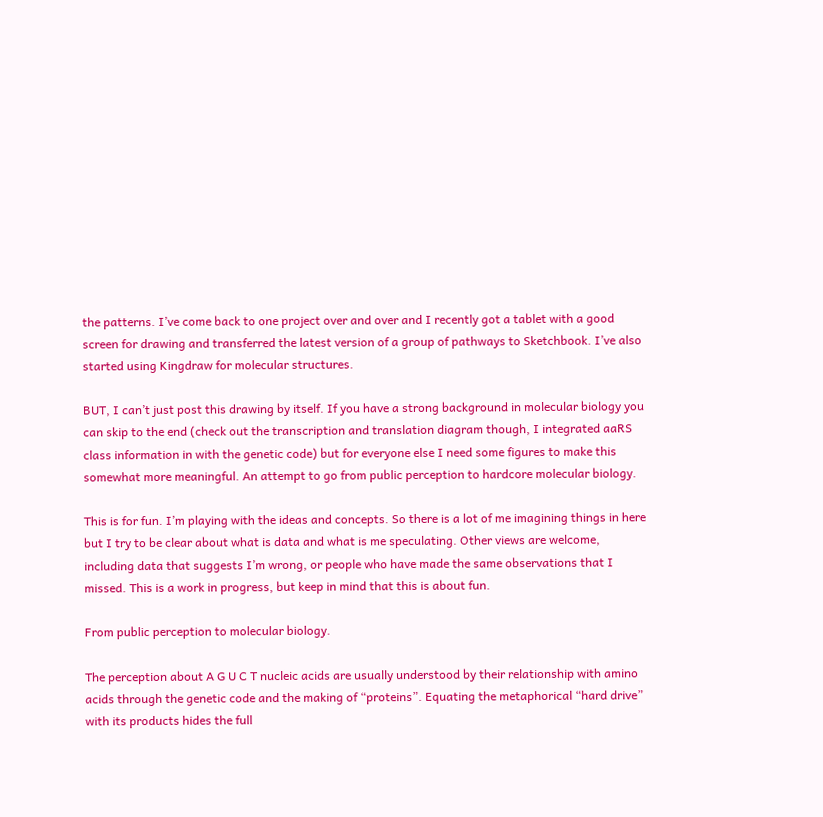the patterns. I’ve come back to one project over and over and I recently got a tablet with a good screen for drawing and transferred the latest version of a group of pathways to Sketchbook. I’ve also started using Kingdraw for molecular structures.

BUT, I can’t just post this drawing by itself. If you have a strong background in molecular biology you can skip to the end (check out the transcription and translation diagram though, I integrated aaRS class information in with the genetic code) but for everyone else I need some figures to make this somewhat more meaningful. An attempt to go from public perception to hardcore molecular biology.

This is for fun. I’m playing with the ideas and concepts. So there is a lot of me imagining things in here but I try to be clear about what is data and what is me speculating. Other views are welcome, including data that suggests I’m wrong, or people who have made the same observations that I missed. This is a work in progress, but keep in mind that this is about fun.

From public perception to molecular biology.

The perception about A G U C T nucleic acids are usually understood by their relationship with amino acids through the genetic code and the making of “proteins”. Equating the metaphorical “hard drive” with its products hides the full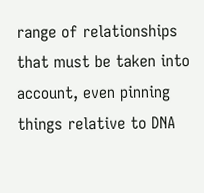range of relationships that must be taken into account, even pinning things relative to DNA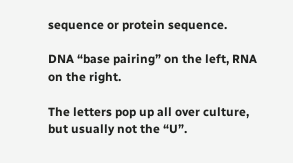sequence or protein sequence.

DNA “base pairing” on the left, RNA on the right.

The letters pop up all over culture, but usually not the “U”.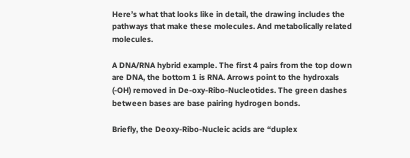Here’s what that looks like in detail, the drawing includes the pathways that make these molecules. And metabolically related molecules.

A DNA/RNA hybrid example. The first 4 pairs from the top down are DNA, the bottom 1 is RNA. Arrows point to the hydroxals (-OH) removed in De-oxy-Ribo-Nucleotides. The green dashes between bases are base pairing hydrogen bonds.

Briefly, the Deoxy-Ribo-Nucleic acids are “duplex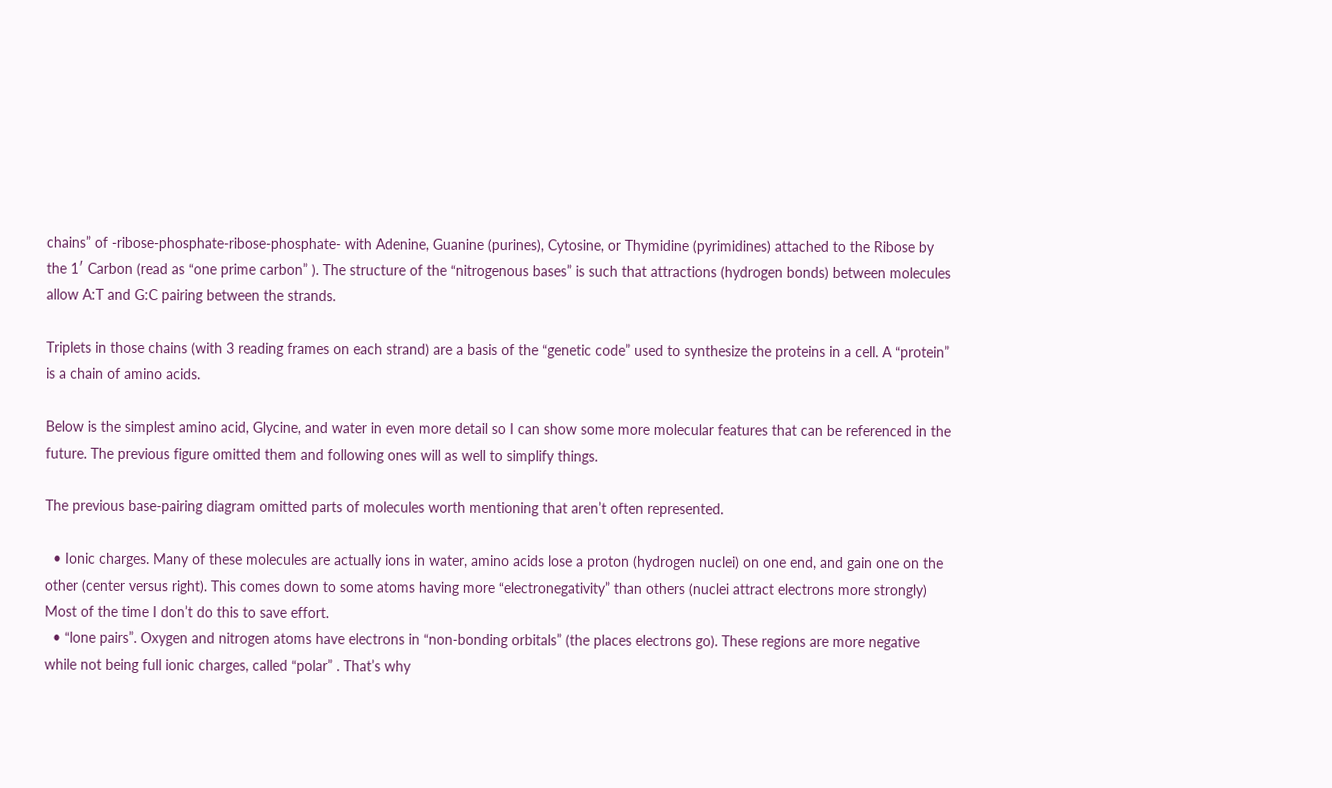chains” of -ribose-phosphate-ribose-phosphate- with Adenine, Guanine (purines), Cytosine, or Thymidine (pyrimidines) attached to the Ribose by the 1′ Carbon (read as “one prime carbon” ). The structure of the “nitrogenous bases” is such that attractions (hydrogen bonds) between molecules allow A:T and G:C pairing between the strands.

Triplets in those chains (with 3 reading frames on each strand) are a basis of the “genetic code” used to synthesize the proteins in a cell. A “protein” is a chain of amino acids.

Below is the simplest amino acid, Glycine, and water in even more detail so I can show some more molecular features that can be referenced in the future. The previous figure omitted them and following ones will as well to simplify things.

The previous base-pairing diagram omitted parts of molecules worth mentioning that aren’t often represented.

  • Ionic charges. Many of these molecules are actually ions in water, amino acids lose a proton (hydrogen nuclei) on one end, and gain one on the other (center versus right). This comes down to some atoms having more “electronegativity” than others (nuclei attract electrons more strongly) Most of the time I don’t do this to save effort.
  • “lone pairs”. Oxygen and nitrogen atoms have electrons in “non-bonding orbitals” (the places electrons go). These regions are more negative while not being full ionic charges, called “polar” . That’s why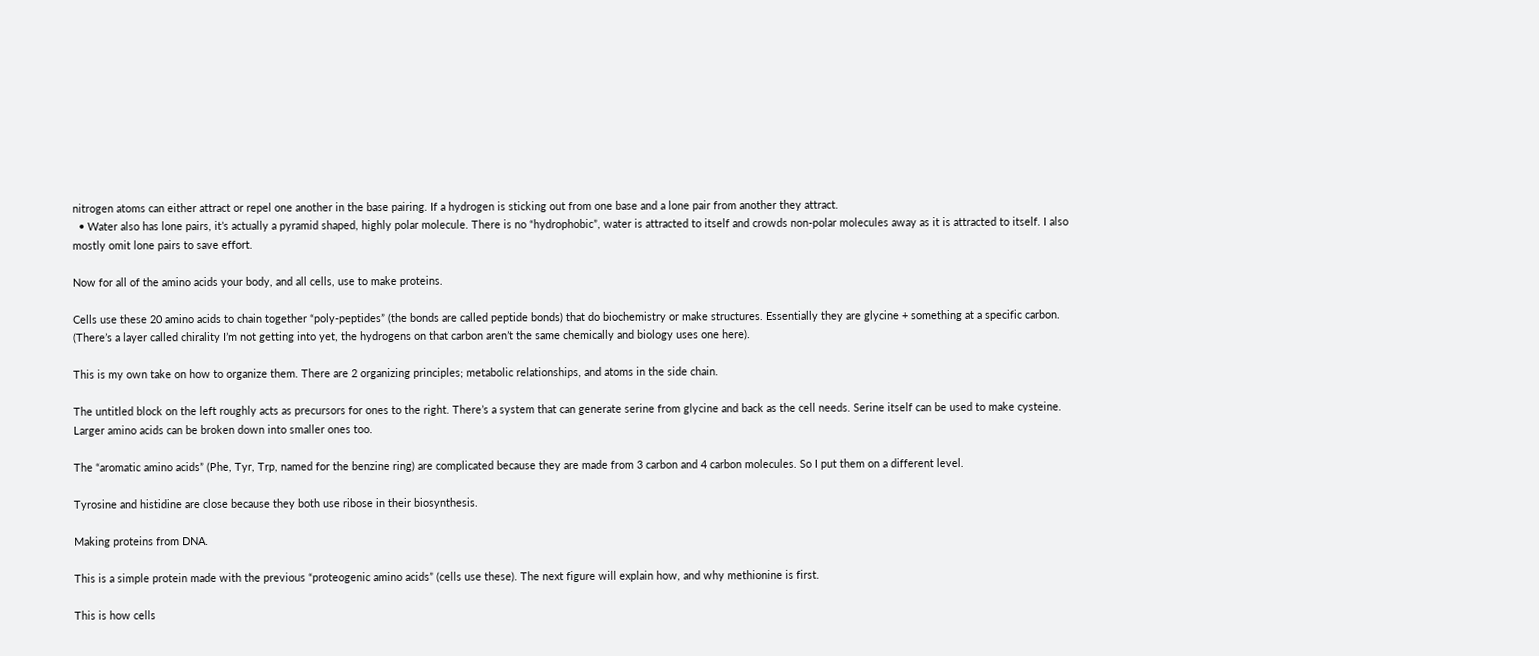nitrogen atoms can either attract or repel one another in the base pairing. If a hydrogen is sticking out from one base and a lone pair from another they attract.
  • Water also has lone pairs, it’s actually a pyramid shaped, highly polar molecule. There is no “hydrophobic”, water is attracted to itself and crowds non-polar molecules away as it is attracted to itself. I also mostly omit lone pairs to save effort.

Now for all of the amino acids your body, and all cells, use to make proteins.

Cells use these 20 amino acids to chain together “poly-peptides” (the bonds are called peptide bonds) that do biochemistry or make structures. Essentially they are glycine + something at a specific carbon. (There’s a layer called chirality I’m not getting into yet, the hydrogens on that carbon aren’t the same chemically and biology uses one here).

This is my own take on how to organize them. There are 2 organizing principles; metabolic relationships, and atoms in the side chain.

The untitled block on the left roughly acts as precursors for ones to the right. There’s a system that can generate serine from glycine and back as the cell needs. Serine itself can be used to make cysteine. Larger amino acids can be broken down into smaller ones too.

The “aromatic amino acids” (Phe, Tyr, Trp, named for the benzine ring) are complicated because they are made from 3 carbon and 4 carbon molecules. So I put them on a different level.

Tyrosine and histidine are close because they both use ribose in their biosynthesis.

Making proteins from DNA.

This is a simple protein made with the previous “proteogenic amino acids” (cells use these). The next figure will explain how, and why methionine is first.

This is how cells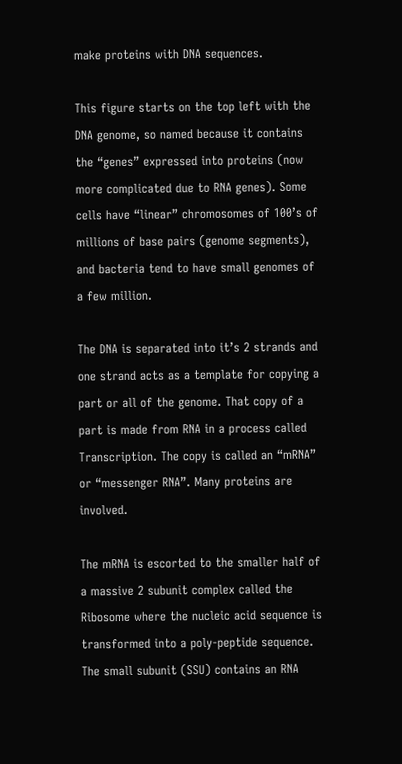make proteins with DNA sequences.

This figure starts on the top left with the DNA genome, so named because it contains the “genes” expressed into proteins (now more complicated due to RNA genes). Some cells have “linear” chromosomes of 100’s of millions of base pairs (genome segments), and bacteria tend to have small genomes of a few million.

The DNA is separated into it’s 2 strands and one strand acts as a template for copying a part or all of the genome. That copy of a part is made from RNA in a process called Transcription. The copy is called an “mRNA” or “messenger RNA”. Many proteins are involved.

The mRNA is escorted to the smaller half of a massive 2 subunit complex called the Ribosome where the nucleic acid sequence is transformed into a poly-peptide sequence. The small subunit (SSU) contains an RNA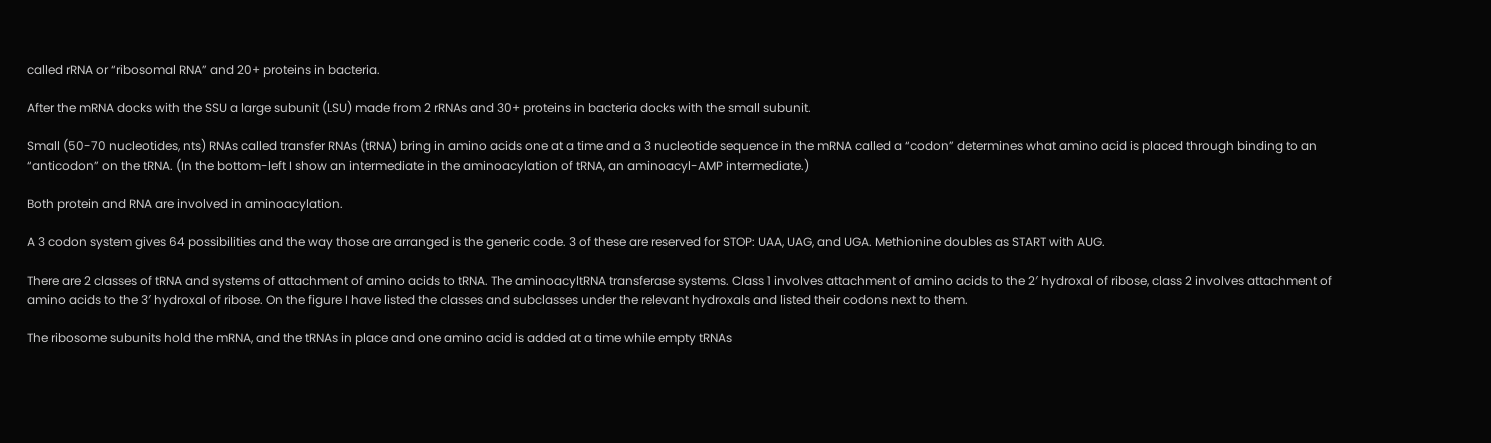called rRNA or “ribosomal RNA” and 20+ proteins in bacteria.

After the mRNA docks with the SSU a large subunit (LSU) made from 2 rRNAs and 30+ proteins in bacteria docks with the small subunit.

Small (50-70 nucleotides, nts) RNAs called transfer RNAs (tRNA) bring in amino acids one at a time and a 3 nucleotide sequence in the mRNA called a “codon” determines what amino acid is placed through binding to an “anticodon” on the tRNA. (In the bottom-left I show an intermediate in the aminoacylation of tRNA, an aminoacyl-AMP intermediate.)

Both protein and RNA are involved in aminoacylation.

A 3 codon system gives 64 possibilities and the way those are arranged is the generic code. 3 of these are reserved for STOP: UAA, UAG, and UGA. Methionine doubles as START with AUG.

There are 2 classes of tRNA and systems of attachment of amino acids to tRNA. The aminoacyltRNA transferase systems. Class 1 involves attachment of amino acids to the 2′ hydroxal of ribose, class 2 involves attachment of amino acids to the 3′ hydroxal of ribose. On the figure I have listed the classes and subclasses under the relevant hydroxals and listed their codons next to them.

The ribosome subunits hold the mRNA, and the tRNAs in place and one amino acid is added at a time while empty tRNAs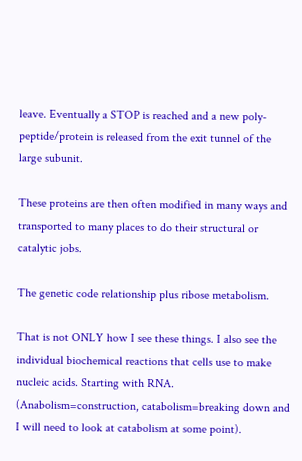leave. Eventually a STOP is reached and a new poly-peptide/protein is released from the exit tunnel of the large subunit.

These proteins are then often modified in many ways and transported to many places to do their structural or catalytic jobs.

The genetic code relationship plus ribose metabolism.

That is not ONLY how I see these things. I also see the individual biochemical reactions that cells use to make nucleic acids. Starting with RNA. (Anabolism=construction, catabolism=breaking down and I will need to look at catabolism at some point).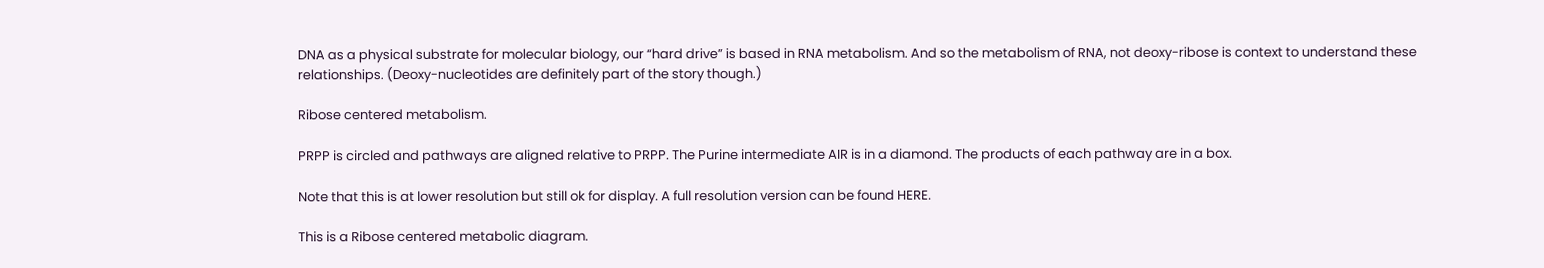DNA as a physical substrate for molecular biology, our “hard drive” is based in RNA metabolism. And so the metabolism of RNA, not deoxy-ribose is context to understand these relationships. (Deoxy-nucleotides are definitely part of the story though.)

Ribose centered metabolism.

PRPP is circled and pathways are aligned relative to PRPP. The Purine intermediate AIR is in a diamond. The products of each pathway are in a box.

Note that this is at lower resolution but still ok for display. A full resolution version can be found HERE.

This is a Ribose centered metabolic diagram.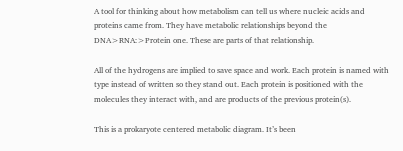A tool for thinking about how metabolism can tell us where nucleic acids and proteins came from. They have metabolic relationships beyond the DNA>RNA:>Protein one. These are parts of that relationship.

All of the hydrogens are implied to save space and work. Each protein is named with type instead of written so they stand out. Each protein is positioned with the molecules they interact with, and are products of the previous protein(s).

This is a prokaryote centered metabolic diagram. It’s been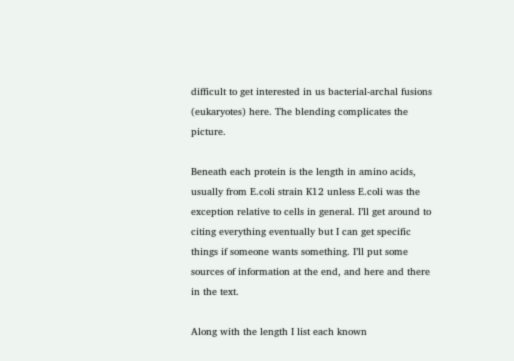difficult to get interested in us bacterial-archal fusions (eukaryotes) here. The blending complicates the picture.

Beneath each protein is the length in amino acids, usually from E.coli strain K12 unless E.coli was the exception relative to cells in general. I’ll get around to citing everything eventually but I can get specific things if someone wants something. I’ll put some sources of information at the end, and here and there in the text.

Along with the length I list each known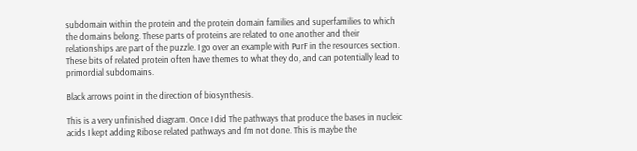subdomain within the protein and the protein domain families and superfamilies to which the domains belong. These parts of proteins are related to one another and their relationships are part of the puzzle. I go over an example with PurF in the resources section. These bits of related protein often have themes to what they do, and can potentially lead to primordial subdomains.

Black arrows point in the direction of biosynthesis.

This is a very unfinished diagram. Once I did The pathways that produce the bases in nucleic acids I kept adding Ribose related pathways and I’m not done. This is maybe the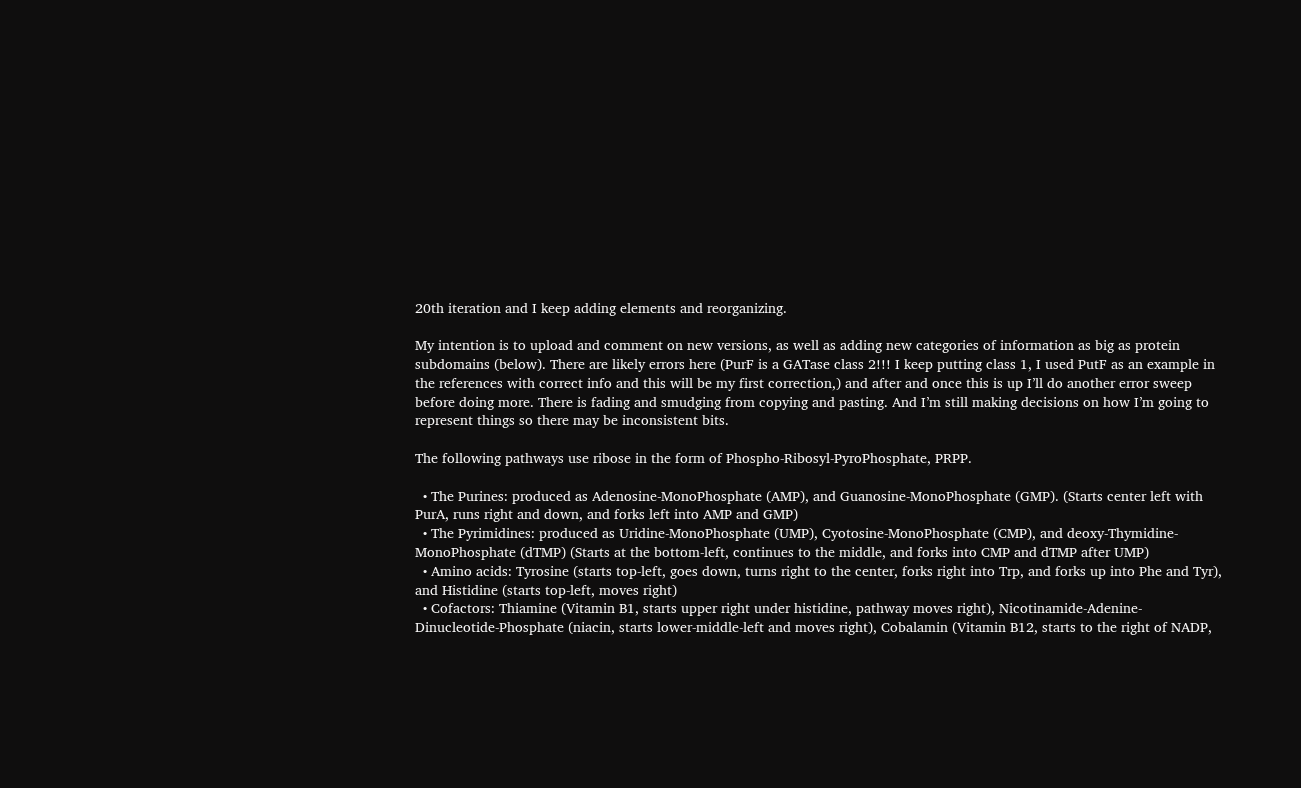20th iteration and I keep adding elements and reorganizing.

My intention is to upload and comment on new versions, as well as adding new categories of information as big as protein subdomains (below). There are likely errors here (PurF is a GATase class 2!!! I keep putting class 1, I used PutF as an example in the references with correct info and this will be my first correction,) and after and once this is up I’ll do another error sweep before doing more. There is fading and smudging from copying and pasting. And I’m still making decisions on how I’m going to represent things so there may be inconsistent bits.

The following pathways use ribose in the form of Phospho-Ribosyl-PyroPhosphate, PRPP.

  • The Purines: produced as Adenosine-MonoPhosphate (AMP), and Guanosine-MonoPhosphate (GMP). (Starts center left with PurA, runs right and down, and forks left into AMP and GMP)
  • The Pyrimidines: produced as Uridine-MonoPhosphate (UMP), Cyotosine-MonoPhosphate (CMP), and deoxy-Thymidine-MonoPhosphate (dTMP) (Starts at the bottom-left, continues to the middle, and forks into CMP and dTMP after UMP)
  • Amino acids: Tyrosine (starts top-left, goes down, turns right to the center, forks right into Trp, and forks up into Phe and Tyr), and Histidine (starts top-left, moves right)
  • Cofactors: Thiamine (Vitamin B1, starts upper right under histidine, pathway moves right), Nicotinamide-Adenine-Dinucleotide-Phosphate (niacin, starts lower-middle-left and moves right), Cobalamin (Vitamin B12, starts to the right of NADP,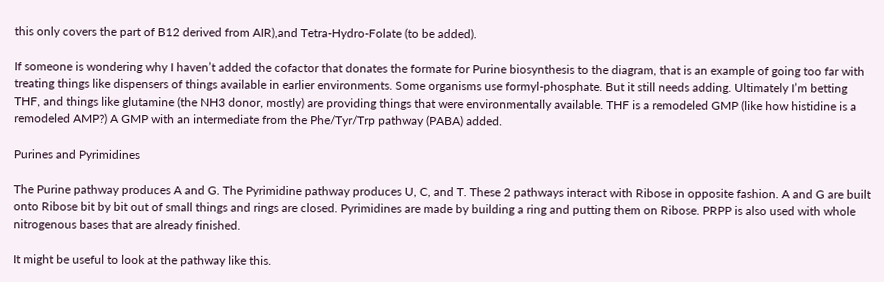this only covers the part of B12 derived from AIR),and Tetra-Hydro-Folate (to be added).

If someone is wondering why I haven’t added the cofactor that donates the formate for Purine biosynthesis to the diagram, that is an example of going too far with treating things like dispensers of things available in earlier environments. Some organisms use formyl-phosphate. But it still needs adding. Ultimately I’m betting THF, and things like glutamine (the NH3 donor, mostly) are providing things that were environmentally available. THF is a remodeled GMP (like how histidine is a remodeled AMP?) A GMP with an intermediate from the Phe/Tyr/Trp pathway (PABA) added.

Purines and Pyrimidines

The Purine pathway produces A and G. The Pyrimidine pathway produces U, C, and T. These 2 pathways interact with Ribose in opposite fashion. A and G are built onto Ribose bit by bit out of small things and rings are closed. Pyrimidines are made by building a ring and putting them on Ribose. PRPP is also used with whole nitrogenous bases that are already finished.

It might be useful to look at the pathway like this.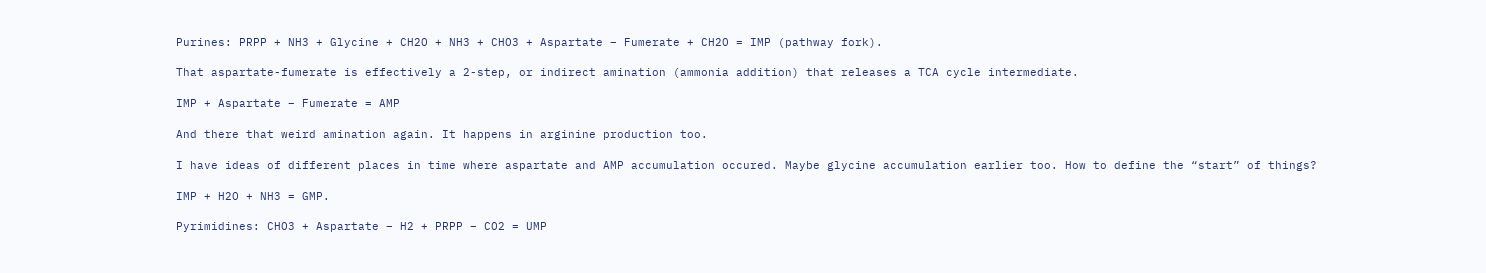Purines: PRPP + NH3 + Glycine + CH2O + NH3 + CHO3 + Aspartate – Fumerate + CH2O = IMP (pathway fork).

That aspartate-fumerate is effectively a 2-step, or indirect amination (ammonia addition) that releases a TCA cycle intermediate.

IMP + Aspartate – Fumerate = AMP

And there that weird amination again. It happens in arginine production too.

I have ideas of different places in time where aspartate and AMP accumulation occured. Maybe glycine accumulation earlier too. How to define the “start” of things?

IMP + H2O + NH3 = GMP.

Pyrimidines: CHO3 + Aspartate – H2 + PRPP – CO2 = UMP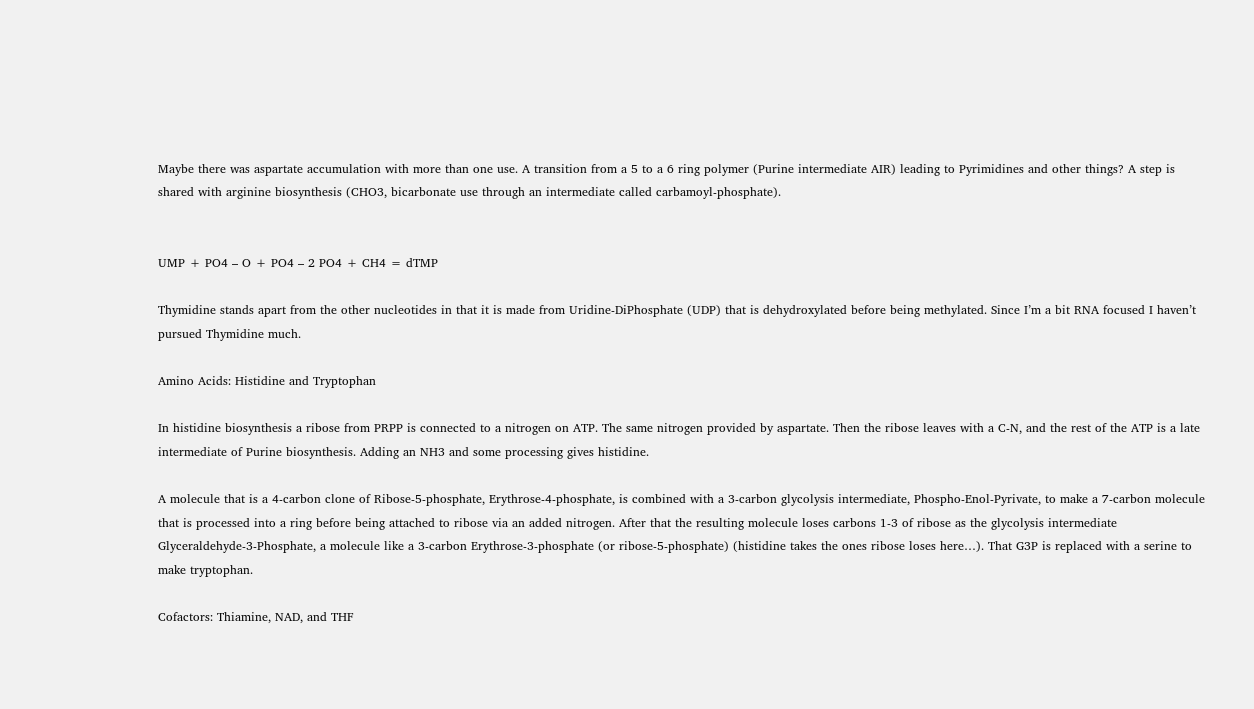Maybe there was aspartate accumulation with more than one use. A transition from a 5 to a 6 ring polymer (Purine intermediate AIR) leading to Pyrimidines and other things? A step is shared with arginine biosynthesis (CHO3, bicarbonate use through an intermediate called carbamoyl-phosphate).


UMP + PO4 – O + PO4 – 2 PO4 + CH4 = dTMP

Thymidine stands apart from the other nucleotides in that it is made from Uridine-DiPhosphate (UDP) that is dehydroxylated before being methylated. Since I’m a bit RNA focused I haven’t pursued Thymidine much.

Amino Acids: Histidine and Tryptophan

In histidine biosynthesis a ribose from PRPP is connected to a nitrogen on ATP. The same nitrogen provided by aspartate. Then the ribose leaves with a C-N, and the rest of the ATP is a late intermediate of Purine biosynthesis. Adding an NH3 and some processing gives histidine.

A molecule that is a 4-carbon clone of Ribose-5-phosphate, Erythrose-4-phosphate, is combined with a 3-carbon glycolysis intermediate, Phospho-Enol-Pyrivate, to make a 7-carbon molecule that is processed into a ring before being attached to ribose via an added nitrogen. After that the resulting molecule loses carbons 1-3 of ribose as the glycolysis intermediate Glyceraldehyde-3-Phosphate, a molecule like a 3-carbon Erythrose-3-phosphate (or ribose-5-phosphate) (histidine takes the ones ribose loses here…). That G3P is replaced with a serine to make tryptophan.

Cofactors: Thiamine, NAD, and THF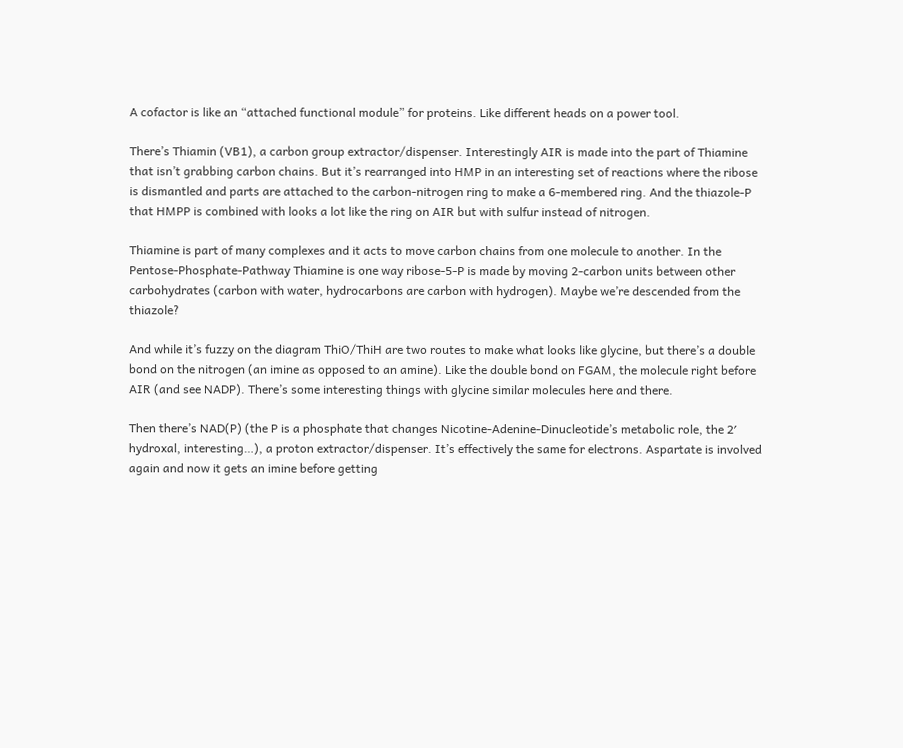A cofactor is like an “attached functional module” for proteins. Like different heads on a power tool.

There’s Thiamin (VB1), a carbon group extractor/dispenser. Interestingly AIR is made into the part of Thiamine that isn’t grabbing carbon chains. But it’s rearranged into HMP in an interesting set of reactions where the ribose is dismantled and parts are attached to the carbon-nitrogen ring to make a 6-membered ring. And the thiazole-P that HMPP is combined with looks a lot like the ring on AIR but with sulfur instead of nitrogen.

Thiamine is part of many complexes and it acts to move carbon chains from one molecule to another. In the Pentose-Phosphate-Pathway Thiamine is one way ribose-5-P is made by moving 2-carbon units between other carbohydrates (carbon with water, hydrocarbons are carbon with hydrogen). Maybe we’re descended from the thiazole?

And while it’s fuzzy on the diagram ThiO/ThiH are two routes to make what looks like glycine, but there’s a double bond on the nitrogen (an imine as opposed to an amine). Like the double bond on FGAM, the molecule right before AIR (and see NADP). There’s some interesting things with glycine similar molecules here and there.

Then there’s NAD(P) (the P is a phosphate that changes Nicotine-Adenine-Dinucleotide’s metabolic role, the 2′ hydroxal, interesting…), a proton extractor/dispenser. It’s effectively the same for electrons. Aspartate is involved again and now it gets an imine before getting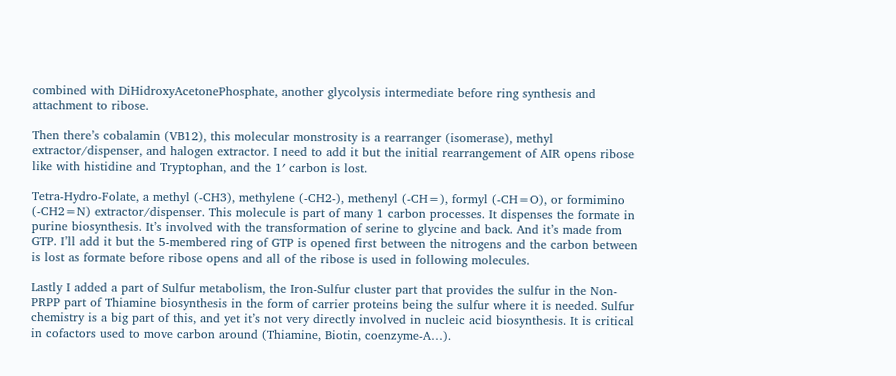combined with DiHidroxyAcetonePhosphate, another glycolysis intermediate before ring synthesis and attachment to ribose.

Then there’s cobalamin (VB12), this molecular monstrosity is a rearranger (isomerase), methyl extractor/dispenser, and halogen extractor. I need to add it but the initial rearrangement of AIR opens ribose like with histidine and Tryptophan, and the 1′ carbon is lost.

Tetra-Hydro-Folate, a methyl (-CH3), methylene (-CH2-), methenyl (-CH=), formyl (-CH=O), or formimino (-CH2=N) extractor/dispenser. This molecule is part of many 1 carbon processes. It dispenses the formate in purine biosynthesis. It’s involved with the transformation of serine to glycine and back. And it’s made from GTP. I’ll add it but the 5-membered ring of GTP is opened first between the nitrogens and the carbon between is lost as formate before ribose opens and all of the ribose is used in following molecules.

Lastly I added a part of Sulfur metabolism, the Iron-Sulfur cluster part that provides the sulfur in the Non-PRPP part of Thiamine biosynthesis in the form of carrier proteins being the sulfur where it is needed. Sulfur chemistry is a big part of this, and yet it’s not very directly involved in nucleic acid biosynthesis. It is critical in cofactors used to move carbon around (Thiamine, Biotin, coenzyme-A…).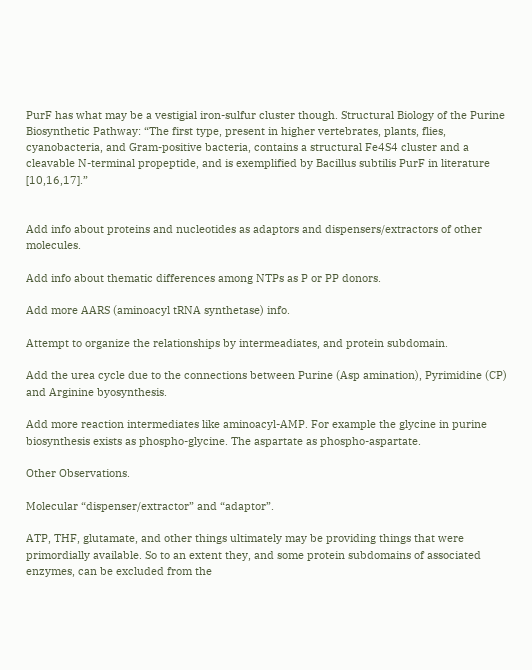PurF has what may be a vestigial iron-sulfur cluster though. Structural Biology of the Purine Biosynthetic Pathway: “The first type, present in higher vertebrates, plants, flies, cyanobacteria, and Gram-positive bacteria, contains a structural Fe4S4 cluster and a cleavable N-terminal propeptide, and is exemplified by Bacillus subtilis PurF in literature [10,16,17].”


Add info about proteins and nucleotides as adaptors and dispensers/extractors of other molecules.

Add info about thematic differences among NTPs as P or PP donors.

Add more AARS (aminoacyl tRNA synthetase) info.

Attempt to organize the relationships by intermeadiates, and protein subdomain.

Add the urea cycle due to the connections between Purine (Asp amination), Pyrimidine (CP) and Arginine byosynthesis.

Add more reaction intermediates like aminoacyl-AMP. For example the glycine in purine biosynthesis exists as phospho-glycine. The aspartate as phospho-aspartate.

Other Observations.

Molecular “dispenser/extractor” and “adaptor”.

ATP, THF, glutamate, and other things ultimately may be providing things that were primordially available. So to an extent they, and some protein subdomains of associated enzymes, can be excluded from the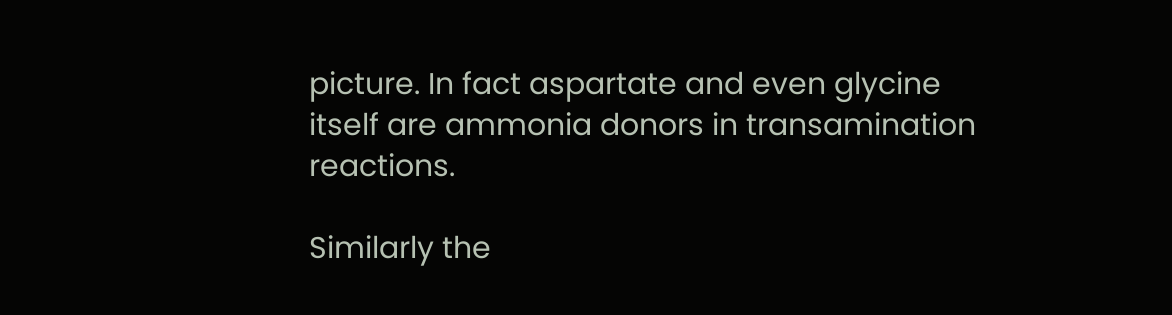picture. In fact aspartate and even glycine itself are ammonia donors in transamination reactions.

Similarly the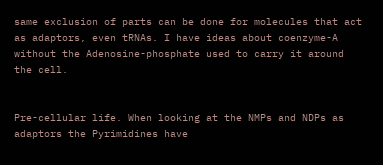same exclusion of parts can be done for molecules that act as adaptors, even tRNAs. I have ideas about coenzyme-A without the Adenosine-phosphate used to carry it around the cell.


Pre-cellular life. When looking at the NMPs and NDPs as adaptors the Pyrimidines have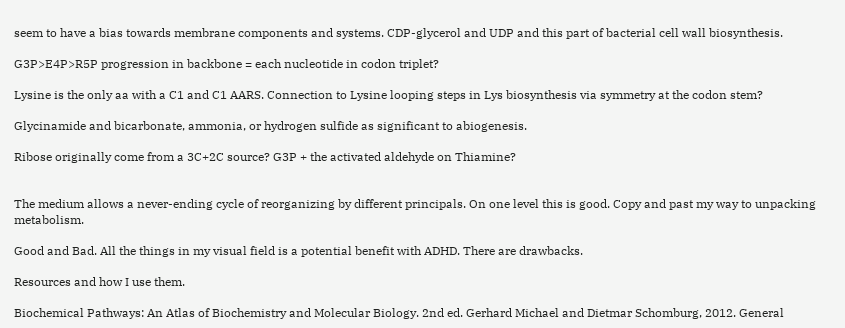seem to have a bias towards membrane components and systems. CDP-glycerol and UDP and this part of bacterial cell wall biosynthesis.

G3P>E4P>R5P progression in backbone = each nucleotide in codon triplet?

Lysine is the only aa with a C1 and C1 AARS. Connection to Lysine looping steps in Lys biosynthesis via symmetry at the codon stem?

Glycinamide and bicarbonate, ammonia, or hydrogen sulfide as significant to abiogenesis.

Ribose originally come from a 3C+2C source? G3P + the activated aldehyde on Thiamine?


The medium allows a never-ending cycle of reorganizing by different principals. On one level this is good. Copy and past my way to unpacking metabolism.

Good and Bad. All the things in my visual field is a potential benefit with ADHD. There are drawbacks.

Resources and how I use them.

Biochemical Pathways: An Atlas of Biochemistry and Molecular Biology. 2nd ed. Gerhard Michael and Dietmar Schomburg, 2012. General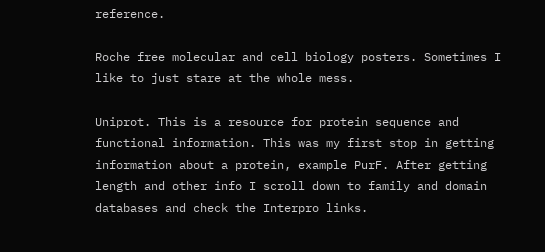reference.

Roche free molecular and cell biology posters. Sometimes I like to just stare at the whole mess.

Uniprot. This is a resource for protein sequence and functional information. This was my first stop in getting information about a protein, example PurF. After getting length and other info I scroll down to family and domain databases and check the Interpro links.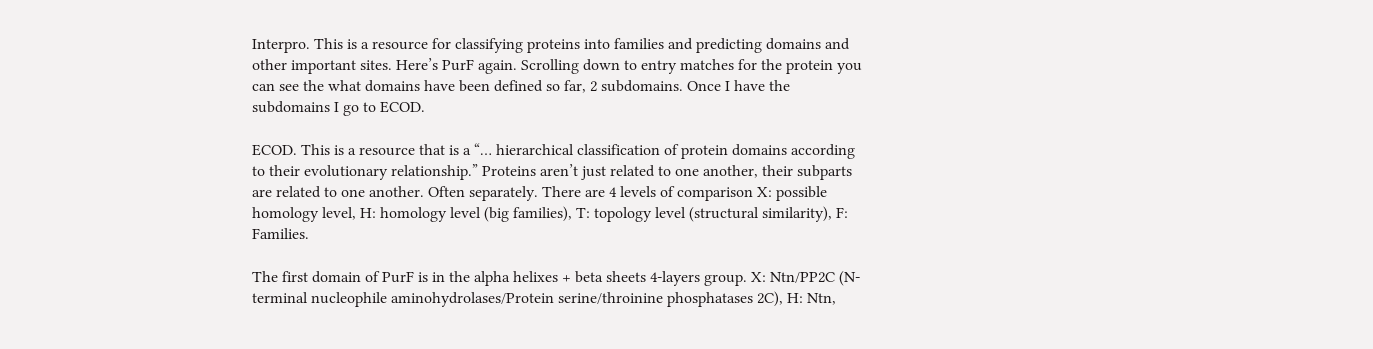Interpro. This is a resource for classifying proteins into families and predicting domains and other important sites. Here’s PurF again. Scrolling down to entry matches for the protein you can see the what domains have been defined so far, 2 subdomains. Once I have the subdomains I go to ECOD.

ECOD. This is a resource that is a “… hierarchical classification of protein domains according to their evolutionary relationship.” Proteins aren’t just related to one another, their subparts are related to one another. Often separately. There are 4 levels of comparison X: possible homology level, H: homology level (big families), T: topology level (structural similarity), F: Families.

The first domain of PurF is in the alpha helixes + beta sheets 4-layers group. X: Ntn/PP2C (N-terminal nucleophile aminohydrolases/Protein serine/throinine phosphatases 2C), H: Ntn,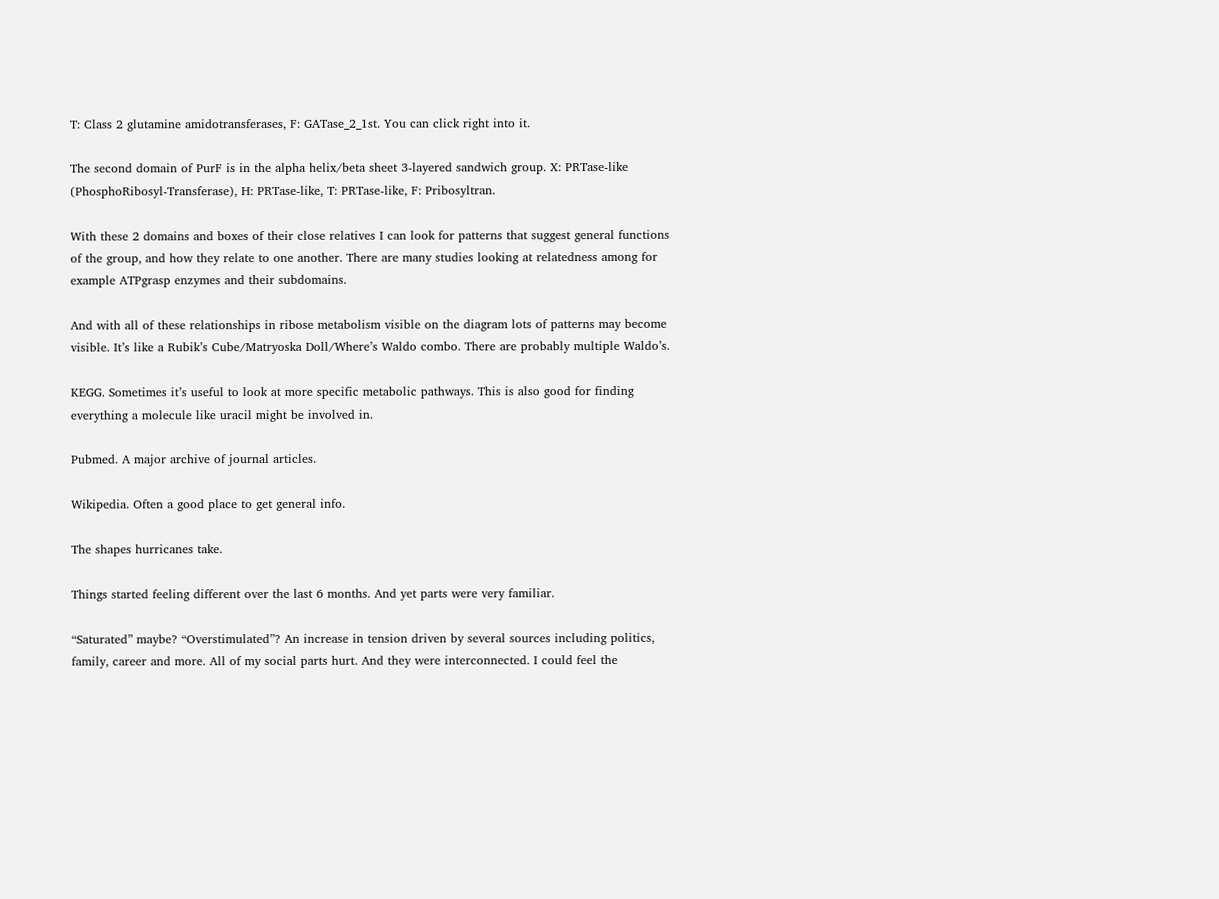T: Class 2 glutamine amidotransferases, F: GATase_2_1st. You can click right into it.

The second domain of PurF is in the alpha helix/beta sheet 3-layered sandwich group. X: PRTase-like (PhosphoRibosyl-Transferase), H: PRTase-like, T: PRTase-like, F: Pribosyltran.

With these 2 domains and boxes of their close relatives I can look for patterns that suggest general functions of the group, and how they relate to one another. There are many studies looking at relatedness among for example ATPgrasp enzymes and their subdomains.

And with all of these relationships in ribose metabolism visible on the diagram lots of patterns may become visible. It’s like a Rubik’s Cube/Matryoska Doll/Where’s Waldo combo. There are probably multiple Waldo’s.

KEGG. Sometimes it’s useful to look at more specific metabolic pathways. This is also good for finding everything a molecule like uracil might be involved in.

Pubmed. A major archive of journal articles.

Wikipedia. Often a good place to get general info.

The shapes hurricanes take.

Things started feeling different over the last 6 months. And yet parts were very familiar.

“Saturated” maybe? “Overstimulated”? An increase in tension driven by several sources including politics, family, career and more. All of my social parts hurt. And they were interconnected. I could feel the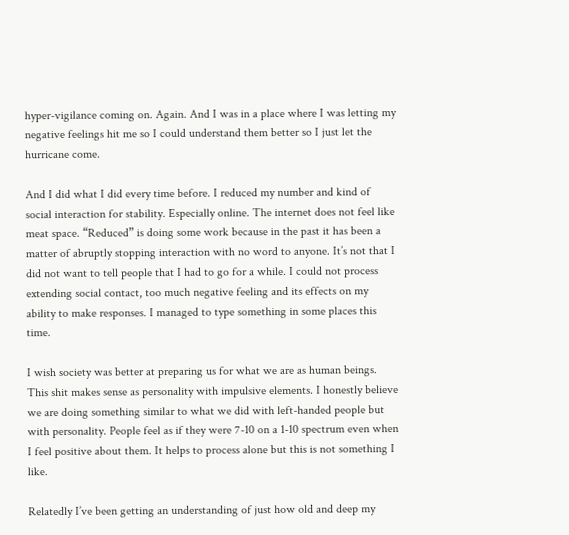hyper-vigilance coming on. Again. And I was in a place where I was letting my negative feelings hit me so I could understand them better so I just let the hurricane come.

And I did what I did every time before. I reduced my number and kind of social interaction for stability. Especially online. The internet does not feel like meat space. “Reduced” is doing some work because in the past it has been a matter of abruptly stopping interaction with no word to anyone. It’s not that I did not want to tell people that I had to go for a while. I could not process extending social contact, too much negative feeling and its effects on my ability to make responses. I managed to type something in some places this time.

I wish society was better at preparing us for what we are as human beings. This shit makes sense as personality with impulsive elements. I honestly believe we are doing something similar to what we did with left-handed people but with personality. People feel as if they were 7-10 on a 1-10 spectrum even when I feel positive about them. It helps to process alone but this is not something I like.

Relatedly I’ve been getting an understanding of just how old and deep my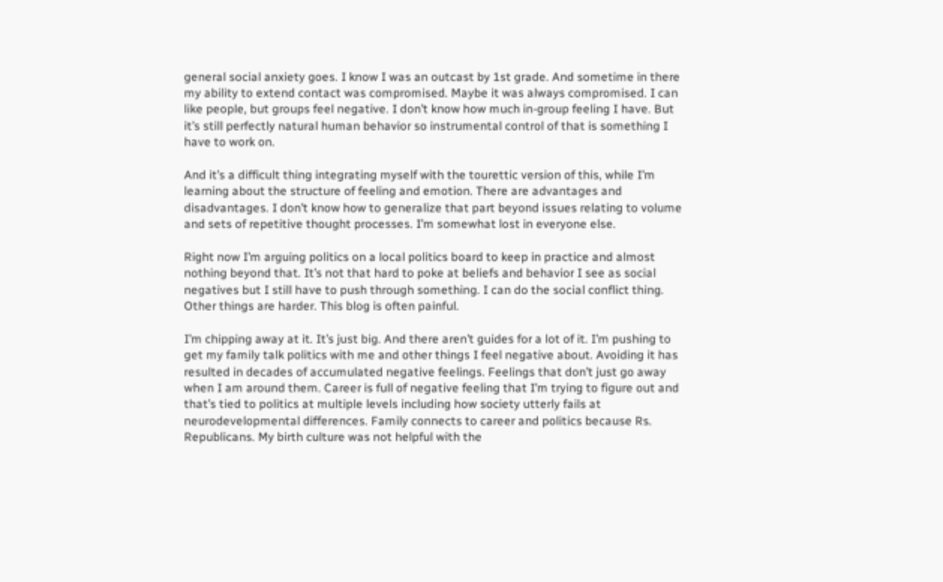general social anxiety goes. I know I was an outcast by 1st grade. And sometime in there my ability to extend contact was compromised. Maybe it was always compromised. I can like people, but groups feel negative. I don’t know how much in-group feeling I have. But it’s still perfectly natural human behavior so instrumental control of that is something I have to work on.

And it’s a difficult thing integrating myself with the tourettic version of this, while I’m learning about the structure of feeling and emotion. There are advantages and disadvantages. I don’t know how to generalize that part beyond issues relating to volume and sets of repetitive thought processes. I’m somewhat lost in everyone else.

Right now I’m arguing politics on a local politics board to keep in practice and almost nothing beyond that. It’s not that hard to poke at beliefs and behavior I see as social negatives but I still have to push through something. I can do the social conflict thing. Other things are harder. This blog is often painful.

I’m chipping away at it. It’s just big. And there aren’t guides for a lot of it. I’m pushing to get my family talk politics with me and other things I feel negative about. Avoiding it has resulted in decades of accumulated negative feelings. Feelings that don’t just go away when I am around them. Career is full of negative feeling that I’m trying to figure out and that’s tied to politics at multiple levels including how society utterly fails at neurodevelopmental differences. Family connects to career and politics because Rs. Republicans. My birth culture was not helpful with the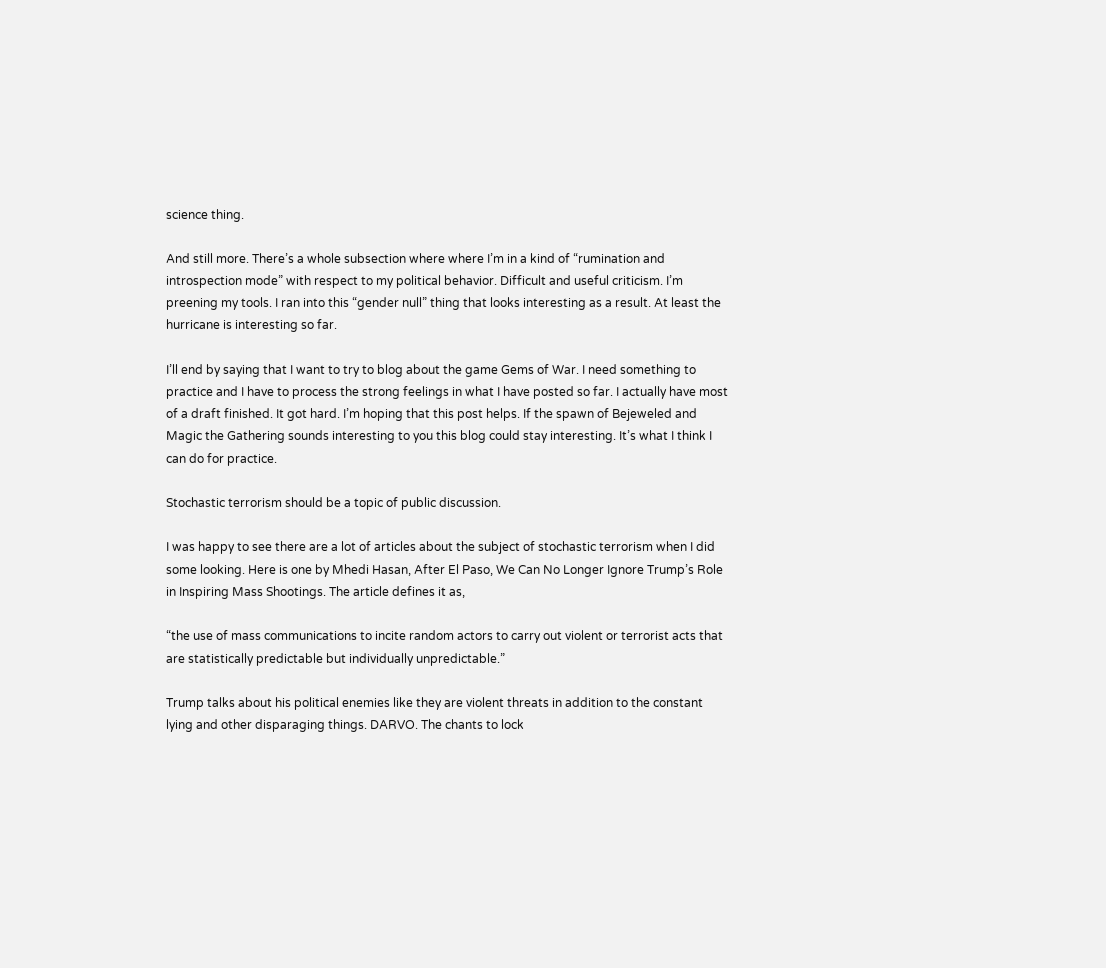science thing.

And still more. There’s a whole subsection where where I’m in a kind of “rumination and introspection mode” with respect to my political behavior. Difficult and useful criticism. I’m preening my tools. I ran into this “gender null” thing that looks interesting as a result. At least the hurricane is interesting so far.

I’ll end by saying that I want to try to blog about the game Gems of War. I need something to practice and I have to process the strong feelings in what I have posted so far. I actually have most of a draft finished. It got hard. I’m hoping that this post helps. If the spawn of Bejeweled and Magic the Gathering sounds interesting to you this blog could stay interesting. It’s what I think I can do for practice.

Stochastic terrorism should be a topic of public discussion.

I was happy to see there are a lot of articles about the subject of stochastic terrorism when I did some looking. Here is one by Mhedi Hasan, After El Paso, We Can No Longer Ignore Trump’s Role in Inspiring Mass Shootings. The article defines it as,

“the use of mass communications to incite random actors to carry out violent or terrorist acts that are statistically predictable but individually unpredictable.”

Trump talks about his political enemies like they are violent threats in addition to the constant lying and other disparaging things. DARVO. The chants to lock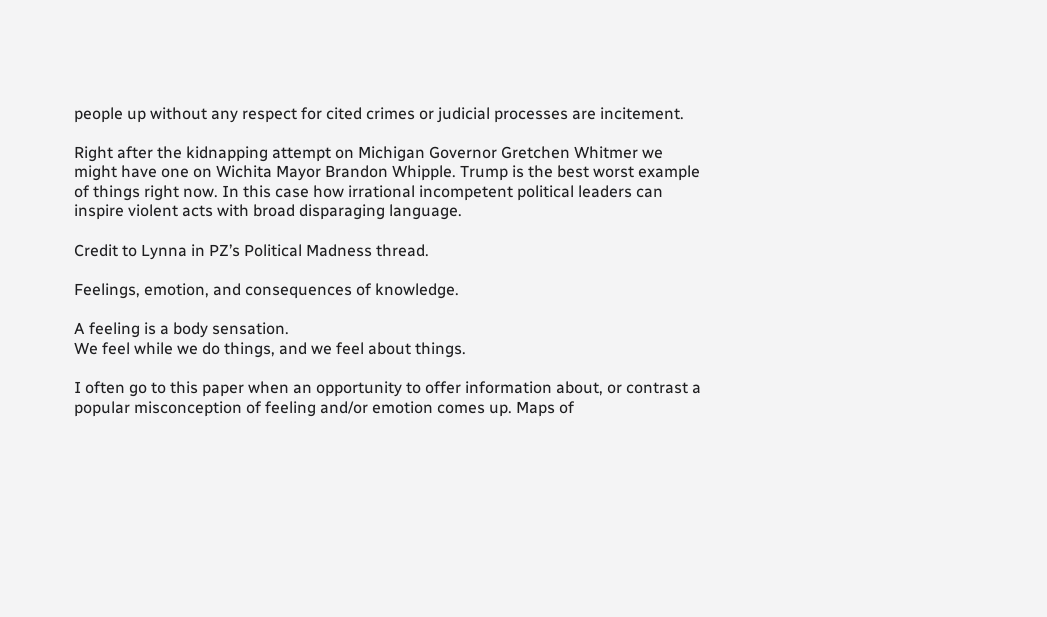people up without any respect for cited crimes or judicial processes are incitement.

Right after the kidnapping attempt on Michigan Governor Gretchen Whitmer we might have one on Wichita Mayor Brandon Whipple. Trump is the best worst example of things right now. In this case how irrational incompetent political leaders can inspire violent acts with broad disparaging language.

Credit to Lynna in PZ’s Political Madness thread.

Feelings, emotion, and consequences of knowledge.

A feeling is a body sensation.
We feel while we do things, and we feel about things.

I often go to this paper when an opportunity to offer information about, or contrast a popular misconception of feeling and/or emotion comes up. Maps of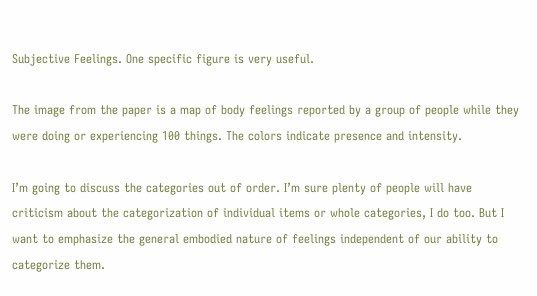Subjective Feelings. One specific figure is very useful.

The image from the paper is a map of body feelings reported by a group of people while they were doing or experiencing 100 things. The colors indicate presence and intensity.

I’m going to discuss the categories out of order. I’m sure plenty of people will have criticism about the categorization of individual items or whole categories, I do too. But I want to emphasize the general embodied nature of feelings independent of our ability to categorize them.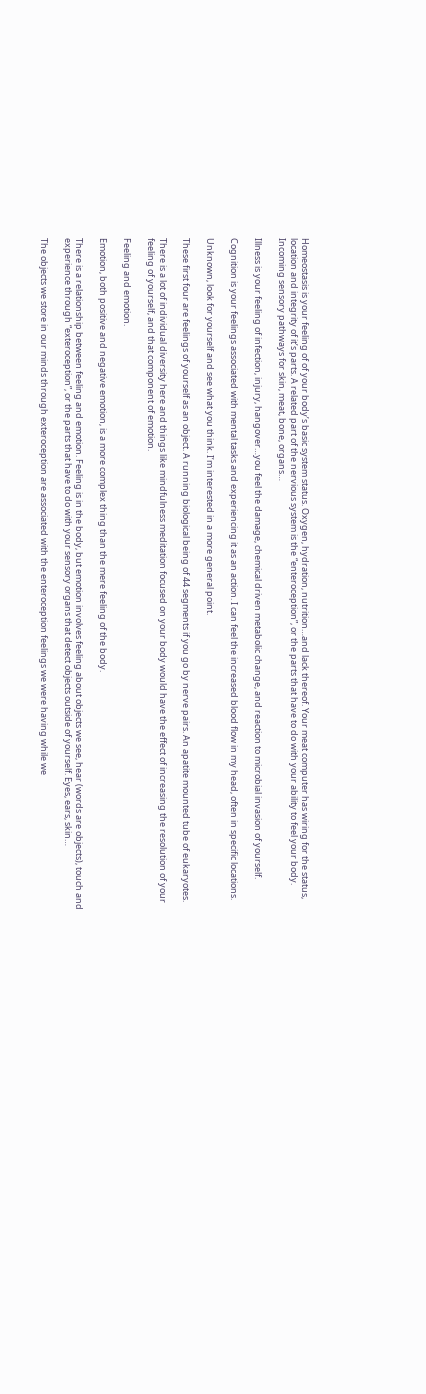Homeostasis is your feeling of of your body’s basic system status. Oxygen, hydration, nutrition…and lack thereof. Your meat computer has wiring for the status, location and integrity of it’s parts. A related part of the nervious system is the “enteroception”, or the parts that have to do with your ability to feel your body. Incoming sensory pathways for skin, meat, bone, organs…

Illness is your feeling of infection, injury, hangover…you feel the damage, chemical driven metabolic change, and reaction to microbial invasion of yourself.

Cognition is your feelings associated with mental tasks and experiencing it as an action. I can feel the increased blood flow in my head, often in specific locations.

Unknown, look for yourself and see what you think. I’m interested in a more general point.

These first four are feelings of yourself as an object. A running biological being of 44 segments if you go by nerve pairs. An apatite mounted tube of eukaryotes.

There is a lot of individual diversity here and things like mindfulness meditation focused on your body would have the effect of increasing the resolution of your feeling of yourself, and that component of emotion.

Feeling and emotion.

Emotion, both positive and negative emotion, is a more complex thing than the mere feeling of the body.

There is a relationship between feeling and emotion. Feeling is in the body, but emotion involves feeling about objects we see, hear (words are objects), touch and experience through “exteroception”, or the parts that have to do with your sensory organs that detect objects outside of yourself. Eyes, ears, skin…

The objects we store in our minds through exteroception are associated with the enteroception feelings we were having while we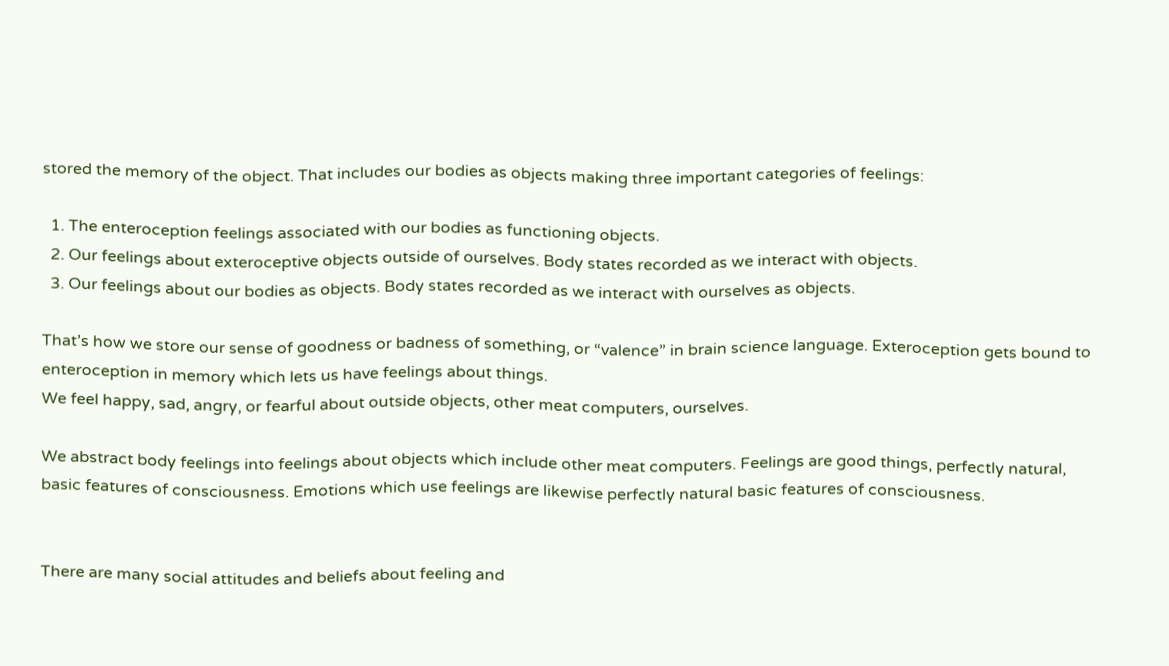stored the memory of the object. That includes our bodies as objects making three important categories of feelings:

  1. The enteroception feelings associated with our bodies as functioning objects.
  2. Our feelings about exteroceptive objects outside of ourselves. Body states recorded as we interact with objects.
  3. Our feelings about our bodies as objects. Body states recorded as we interact with ourselves as objects.

That’s how we store our sense of goodness or badness of something, or “valence” in brain science language. Exteroception gets bound to enteroception in memory which lets us have feelings about things.
We feel happy, sad, angry, or fearful about outside objects, other meat computers, ourselves.

We abstract body feelings into feelings about objects which include other meat computers. Feelings are good things, perfectly natural, basic features of consciousness. Emotions which use feelings are likewise perfectly natural basic features of consciousness.


There are many social attitudes and beliefs about feeling and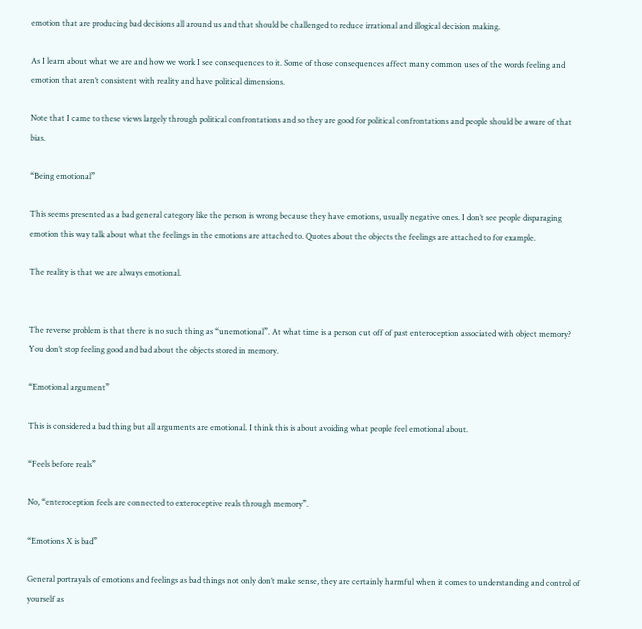emotion that are producing bad decisions all around us and that should be challenged to reduce irrational and illogical decision making.

As I learn about what we are and how we work I see consequences to it. Some of those consequences affect many common uses of the words feeling and emotion that aren’t consistent with reality and have political dimensions.

Note that I came to these views largely through political confrontations and so they are good for political confrontations and people should be aware of that bias.

“Being emotional”

This seems presented as a bad general category like the person is wrong because they have emotions, usually negative ones. I don’t see people disparaging emotion this way talk about what the feelings in the emotions are attached to. Quotes about the objects the feelings are attached to for example.

The reality is that we are always emotional.


The reverse problem is that there is no such thing as “unemotional”. At what time is a person cut off of past enteroception associated with object memory? You don’t stop feeling good and bad about the objects stored in memory.

“Emotional argument”

This is considered a bad thing but all arguments are emotional. I think this is about avoiding what people feel emotional about.

“Feels before reals”

No, “enteroception feels are connected to exteroceptive reals through memory”.

“Emotions X is bad”

General portrayals of emotions and feelings as bad things not only don’t make sense, they are certainly harmful when it comes to understanding and control of yourself as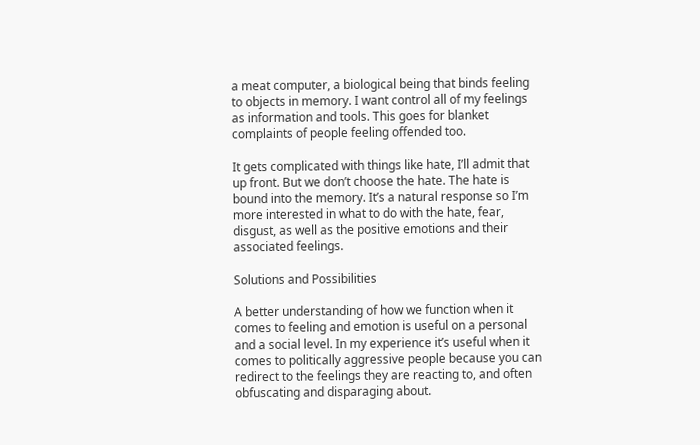a meat computer, a biological being that binds feeling to objects in memory. I want control all of my feelings as information and tools. This goes for blanket complaints of people feeling offended too.

It gets complicated with things like hate, I’ll admit that up front. But we don’t choose the hate. The hate is bound into the memory. It’s a natural response so I’m more interested in what to do with the hate, fear, disgust, as well as the positive emotions and their associated feelings.

Solutions and Possibilities

A better understanding of how we function when it comes to feeling and emotion is useful on a personal and a social level. In my experience it’s useful when it comes to politically aggressive people because you can redirect to the feelings they are reacting to, and often obfuscating and disparaging about.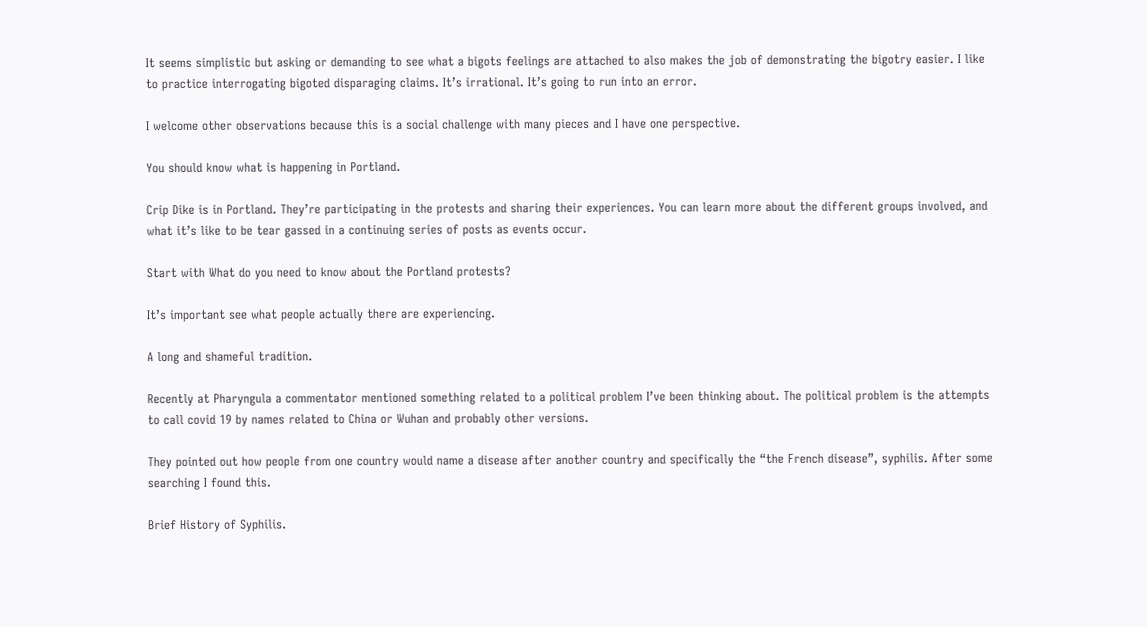It seems simplistic but asking or demanding to see what a bigots feelings are attached to also makes the job of demonstrating the bigotry easier. I like to practice interrogating bigoted disparaging claims. It’s irrational. It’s going to run into an error.

I welcome other observations because this is a social challenge with many pieces and I have one perspective.

You should know what is happening in Portland.

Crip Dike is in Portland. They’re participating in the protests and sharing their experiences. You can learn more about the different groups involved, and what it’s like to be tear gassed in a continuing series of posts as events occur.

Start with What do you need to know about the Portland protests?

It’s important see what people actually there are experiencing.

A long and shameful tradition.

Recently at Pharyngula a commentator mentioned something related to a political problem I’ve been thinking about. The political problem is the attempts to call covid 19 by names related to China or Wuhan and probably other versions.

They pointed out how people from one country would name a disease after another country and specifically the “the French disease”, syphilis. After some searching I found this.

Brief History of Syphilis.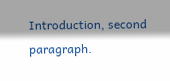Introduction, second paragraph.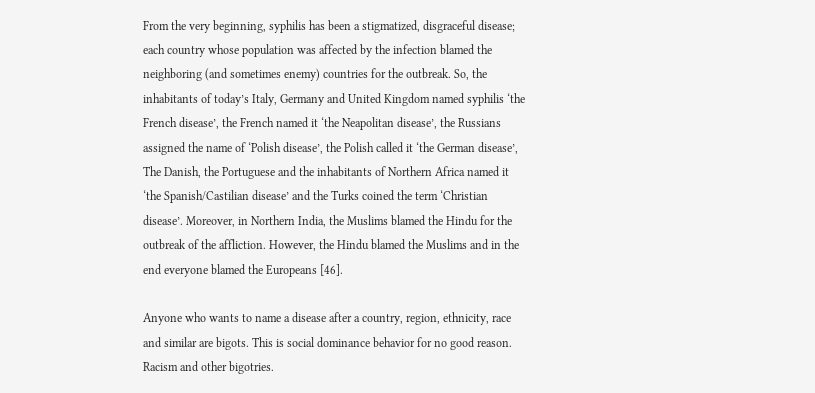From the very beginning, syphilis has been a stigmatized, disgraceful disease; each country whose population was affected by the infection blamed the neighboring (and sometimes enemy) countries for the outbreak. So, the inhabitants of today’s Italy, Germany and United Kingdom named syphilis ‘the French disease’, the French named it ‘the Neapolitan disease’, the Russians assigned the name of ‘Polish disease’, the Polish called it ‘the German disease’, The Danish, the Portuguese and the inhabitants of Northern Africa named it ‘the Spanish/Castilian disease’ and the Turks coined the term ‘Christian disease’. Moreover, in Northern India, the Muslims blamed the Hindu for the outbreak of the affliction. However, the Hindu blamed the Muslims and in the end everyone blamed the Europeans [46].

Anyone who wants to name a disease after a country, region, ethnicity, race and similar are bigots. This is social dominance behavior for no good reason. Racism and other bigotries.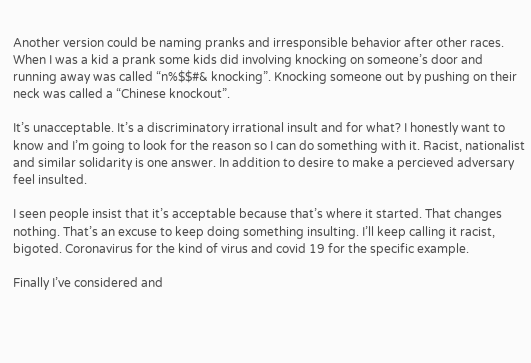Another version could be naming pranks and irresponsible behavior after other races. When I was a kid a prank some kids did involving knocking on someone’s door and running away was called “n%$$#& knocking”. Knocking someone out by pushing on their neck was called a “Chinese knockout”.

It’s unacceptable. It’s a discriminatory irrational insult and for what? I honestly want to know and I’m going to look for the reason so I can do something with it. Racist, nationalist and similar solidarity is one answer. In addition to desire to make a percieved adversary feel insulted.

I seen people insist that it’s acceptable because that’s where it started. That changes nothing. That’s an excuse to keep doing something insulting. I’ll keep calling it racist, bigoted. Coronavirus for the kind of virus and covid 19 for the specific example.

Finally I’ve considered and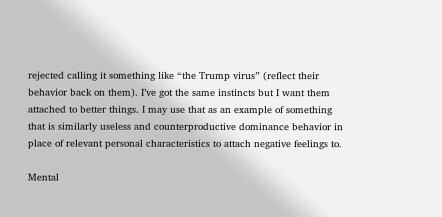rejected calling it something like “the Trump virus” (reflect their behavior back on them). I’ve got the same instincts but I want them attached to better things. I may use that as an example of something that is similarly useless and counterproductive dominance behavior in place of relevant personal characteristics to attach negative feelings to.

Mental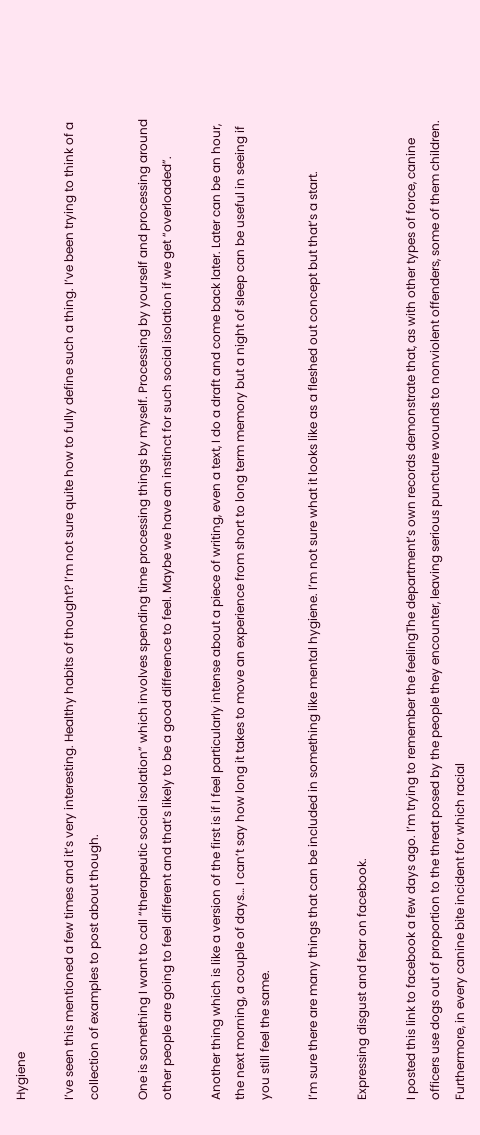Hygiene

I’ve seen this mentioned a few times and it’s very interesting. Healthy habits of thought? I’m not sure quite how to fully define such a thing. I’ve been trying to think of a collection of examples to post about though.

One is something I want to call “therapeutic social isolation” which involves spending time processing things by myself. Processing by yourself and processing around other people are going to feel different and that’s likely to be a good difference to feel. Maybe we have an instinct for such social isolation if we get “overloaded”.

Another thing which is like a version of the first is if I feel particularly intense about a piece of writing, even a text, I do a draft and come back later. Later can be an hour, the next morning, a couple of days… I can’t say how long it takes to move an experience from short to long term memory but a night of sleep can be useful in seeing if you still feel the same.

I’m sure there are many things that can be included in something like mental hygiene. I’m not sure what it looks like as a fleshed out concept but that’s a start.

Expressing disgust and fear on facebook.

I posted this link to facebook a few days ago. I’m trying to remember the feelingThe department’s own records demonstrate that, as with other types of force, canine officers use dogs out of proportion to the threat posed by the people they encounter, leaving serious puncture wounds to nonviolent offenders, some of them children. Furthermore, in every canine bite incident for which racial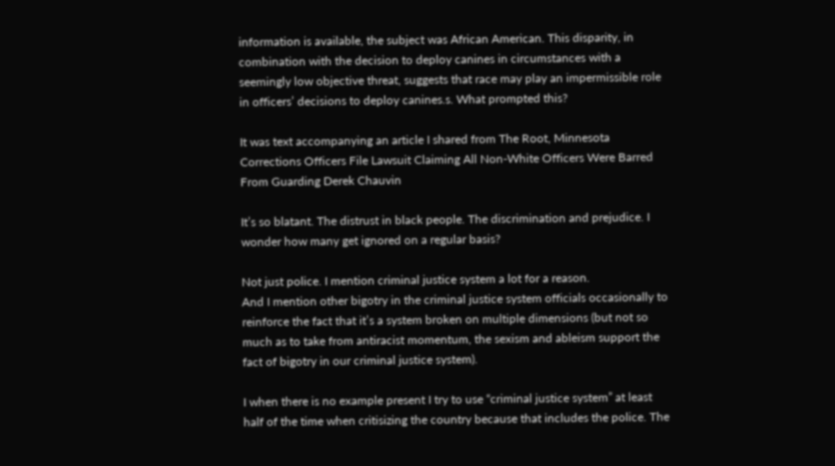information is available, the subject was African American. This disparity, in combination with the decision to deploy canines in circumstances with a seemingly low objective threat, suggests that race may play an impermissible role in officers’ decisions to deploy canines.s. What prompted this?

It was text accompanying an article I shared from The Root, Minnesota Corrections Officers File Lawsuit Claiming All Non-White Officers Were Barred From Guarding Derek Chauvin

It’s so blatant. The distrust in black people. The discrimination and prejudice. I wonder how many get ignored on a regular basis?

Not just police. I mention criminal justice system a lot for a reason.
And I mention other bigotry in the criminal justice system officials occasionally to reinforce the fact that it’s a system broken on multiple dimensions (but not so much as to take from antiracist momentum, the sexism and ableism support the fact of bigotry in our criminal justice system).

I when there is no example present I try to use “criminal justice system” at least half of the time when critisizing the country because that includes the police. The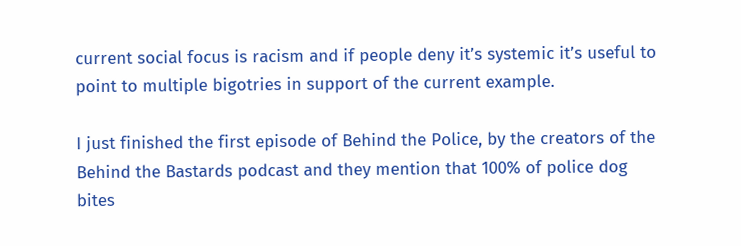current social focus is racism and if people deny it’s systemic it’s useful to point to multiple bigotries in support of the current example.

I just finished the first episode of Behind the Police, by the creators of the Behind the Bastards podcast and they mention that 100% of police dog bites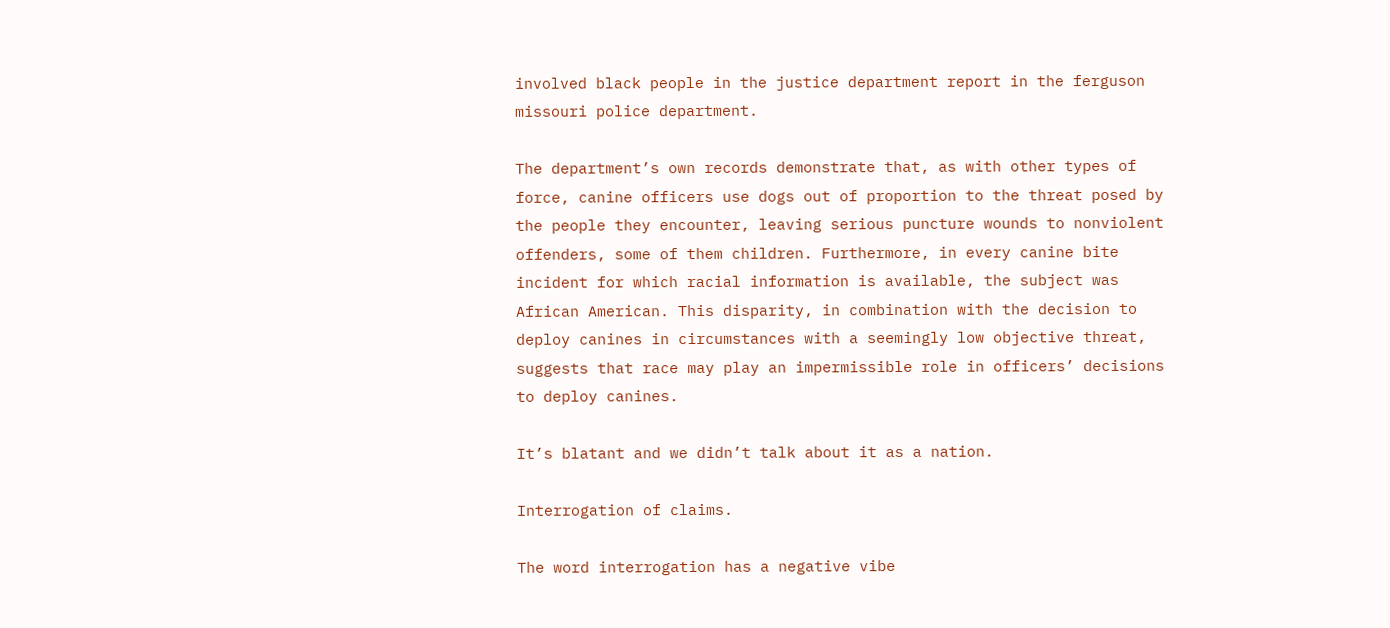involved black people in the justice department report in the ferguson missouri police department.

The department’s own records demonstrate that, as with other types of force, canine officers use dogs out of proportion to the threat posed by the people they encounter, leaving serious puncture wounds to nonviolent offenders, some of them children. Furthermore, in every canine bite incident for which racial information is available, the subject was African American. This disparity, in combination with the decision to deploy canines in circumstances with a seemingly low objective threat, suggests that race may play an impermissible role in officers’ decisions to deploy canines.

It’s blatant and we didn’t talk about it as a nation.

Interrogation of claims.

The word interrogation has a negative vibe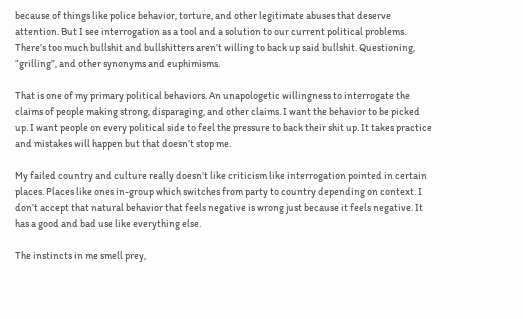because of things like police behavior, torture, and other legitimate abuses that deserve attention. But I see interrogation as a tool and a solution to our current political problems. There’s too much bullshit and bullshitters aren’t willing to back up said bullshit. Questioning, “grilling”, and other synonyms and euphimisms.

That is one of my primary political behaviors. An unapologetic willingness to interrogate the claims of people making strong, disparaging, and other claims. I want the behavior to be picked up. I want people on every political side to feel the pressure to back their shit up. It takes practice and mistakes will happen but that doesn’t stop me.

My failed country and culture really doesn’t like criticism like interrogation pointed in certain places. Places like ones in-group which switches from party to country depending on context. I don’t accept that natural behavior that feels negative is wrong just because it feels negative. It has a good and bad use like everything else.

The instincts in me smell prey,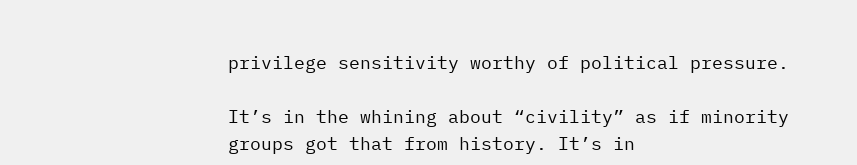privilege sensitivity worthy of political pressure.

It’s in the whining about “civility” as if minority groups got that from history. It’s in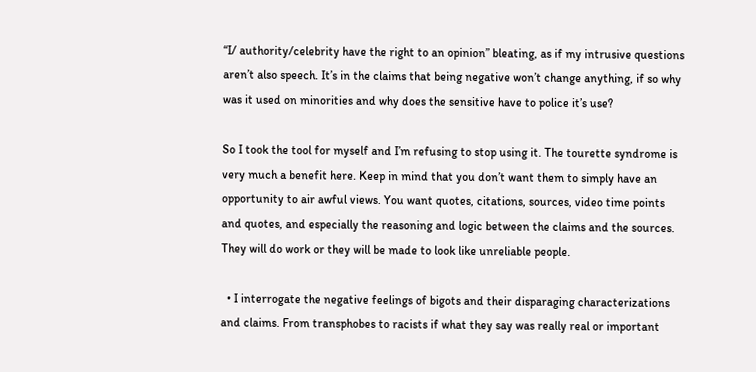“I/ authority/celebrity have the right to an opinion” bleating, as if my intrusive questions aren’t also speech. It’s in the claims that being negative won’t change anything, if so why was it used on minorities and why does the sensitive have to police it’s use?

So I took the tool for myself and I’m refusing to stop using it. The tourette syndrome is very much a benefit here. Keep in mind that you don’t want them to simply have an opportunity to air awful views. You want quotes, citations, sources, video time points and quotes, and especially the reasoning and logic between the claims and the sources. They will do work or they will be made to look like unreliable people.

  • I interrogate the negative feelings of bigots and their disparaging characterizations and claims. From transphobes to racists if what they say was really real or important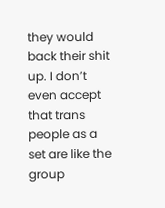they would back their shit up. I don’t even accept that trans people as a set are like the group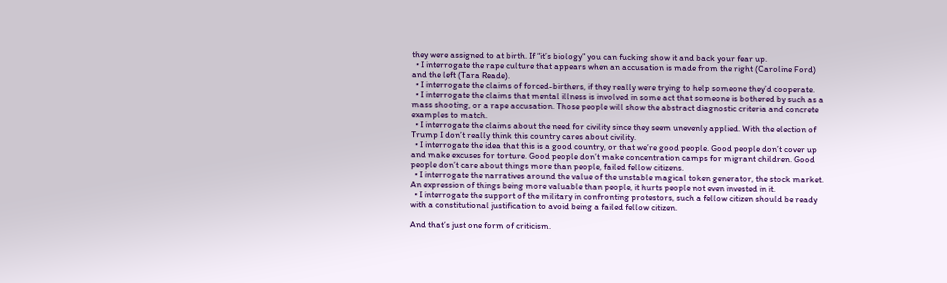they were assigned to at birth. If “it’s biology” you can fucking show it and back your fear up.
  • I interrogate the rape culture that appears when an accusation is made from the right (Caroline Ford) and the left (Tara Reade).
  • I interrogate the claims of forced-birthers, if they really were trying to help someone they’d cooperate.
  • I interrogate the claims that mental illness is involved in some act that someone is bothered by such as a mass shooting, or a rape accusation. Those people will show the abstract diagnostic criteria and concrete examples to match.
  • I interrogate the claims about the need for civility since they seem unevenly applied. With the election of Trump I don’t really think this country cares about civility.
  • I interrogate the idea that this is a good country, or that we’re good people. Good people don’t cover up and make excuses for torture. Good people don’t make concentration camps for migrant children. Good people don’t care about things more than people, failed fellow citizens.
  • I interrogate the narratives around the value of the unstable magical token generator, the stock market. An expression of things being more valuable than people, it hurts people not even invested in it.
  • I interrogate the support of the military in confronting protestors, such a fellow citizen should be ready with a constitutional justification to avoid being a failed fellow citizen.

And that’s just one form of criticism.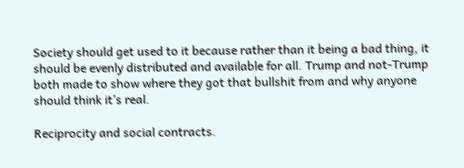Society should get used to it because rather than it being a bad thing, it should be evenly distributed and available for all. Trump and not-Trump both made to show where they got that bullshit from and why anyone should think it’s real.

Reciprocity and social contracts.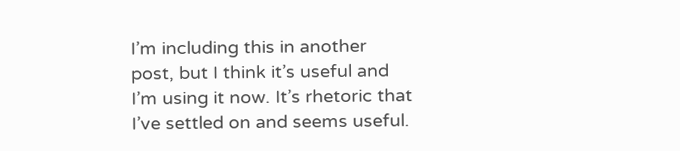I’m including this in another post, but I think it’s useful and I’m using it now. It’s rhetoric that I’ve settled on and seems useful.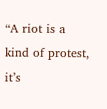“A riot is a kind of protest, it’s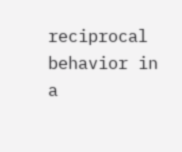reciprocal behavior in a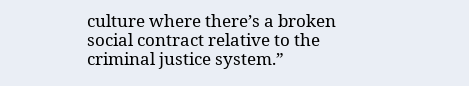culture where there’s a broken social contract relative to the criminal justice system.”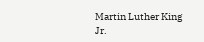Martin Luther King Jr.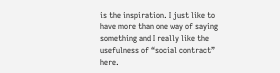is the inspiration. I just like to have more than one way of saying something and I really like the usefulness of “social contract” here.